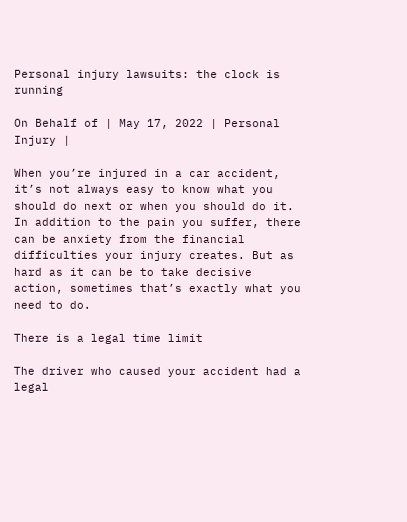Personal injury lawsuits: the clock is running

On Behalf of | May 17, 2022 | Personal Injury |

When you’re injured in a car accident, it’s not always easy to know what you should do next or when you should do it. In addition to the pain you suffer, there can be anxiety from the financial difficulties your injury creates. But as hard as it can be to take decisive action, sometimes that’s exactly what you need to do.

There is a legal time limit

The driver who caused your accident had a legal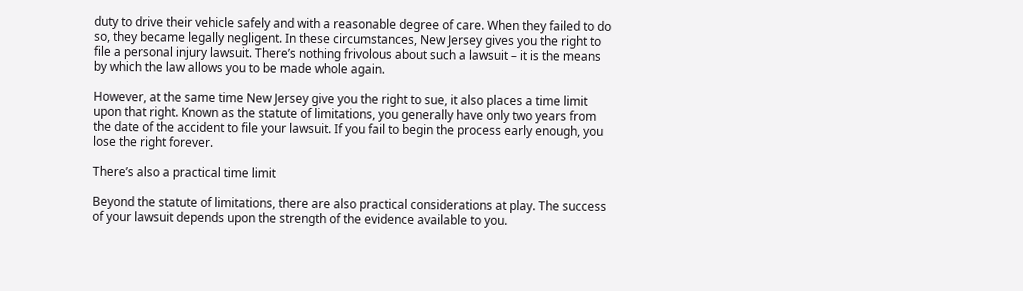duty to drive their vehicle safely and with a reasonable degree of care. When they failed to do so, they became legally negligent. In these circumstances, New Jersey gives you the right to file a personal injury lawsuit. There’s nothing frivolous about such a lawsuit – it is the means by which the law allows you to be made whole again.

However, at the same time New Jersey give you the right to sue, it also places a time limit upon that right. Known as the statute of limitations, you generally have only two years from the date of the accident to file your lawsuit. If you fail to begin the process early enough, you lose the right forever.

There’s also a practical time limit

Beyond the statute of limitations, there are also practical considerations at play. The success of your lawsuit depends upon the strength of the evidence available to you.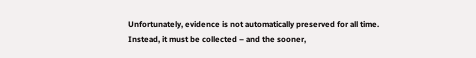Unfortunately, evidence is not automatically preserved for all time. Instead, it must be collected – and the sooner,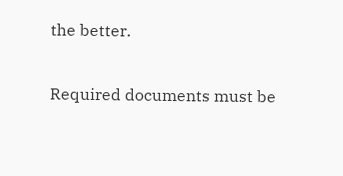the better.

Required documents must be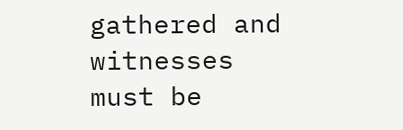gathered and witnesses must be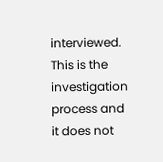interviewed. This is the investigation process and it does not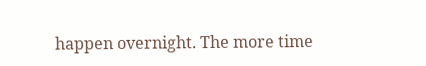happen overnight. The more time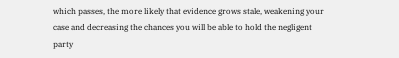which passes, the more likely that evidence grows stale, weakening your case and decreasing the chances you will be able to hold the negligent party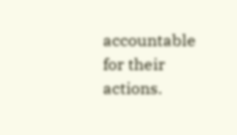accountable for their actions.